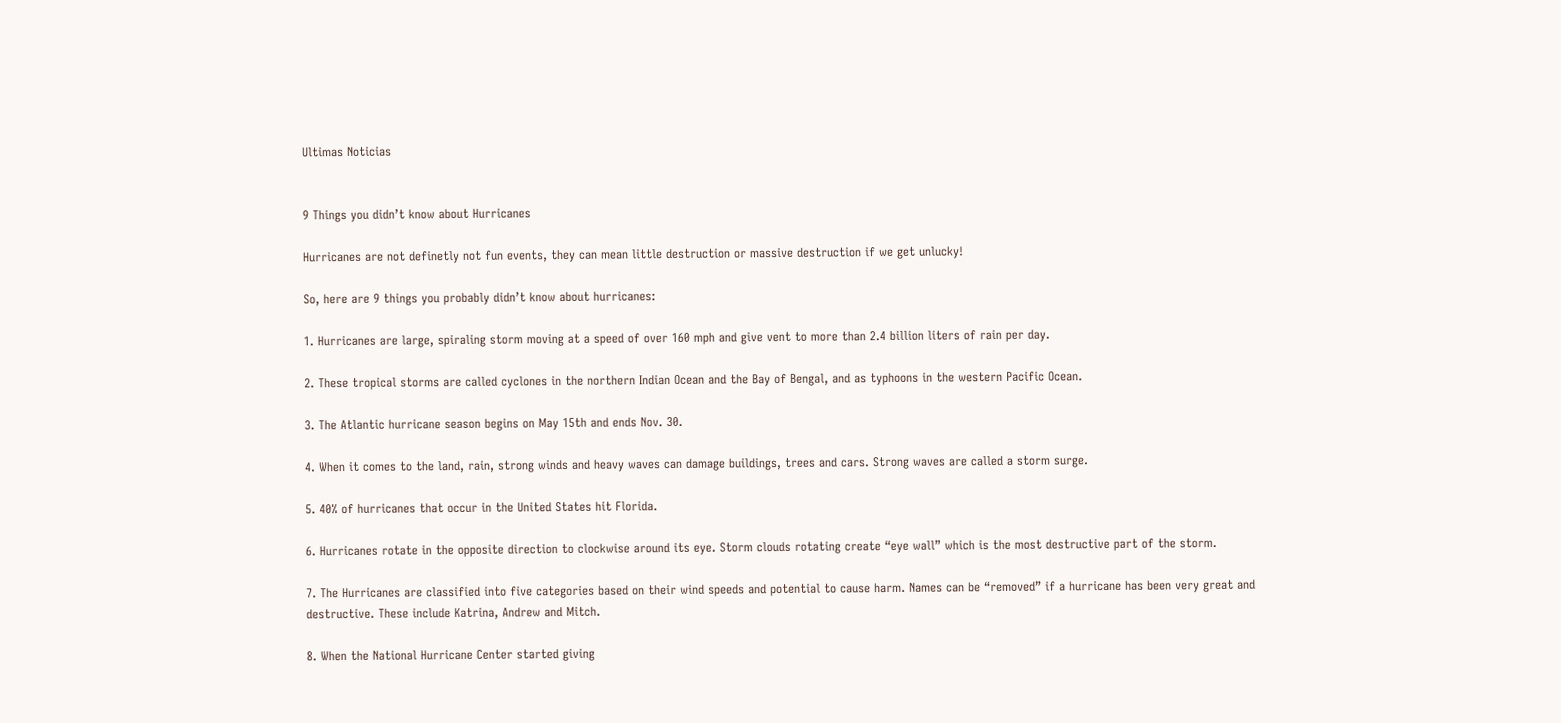Ultimas Noticias


9 Things you didn’t know about Hurricanes

Hurricanes are not definetly not fun events, they can mean little destruction or massive destruction if we get unlucky!

So, here are 9 things you probably didn’t know about hurricanes:

1. Hurricanes are large, spiraling storm moving at a speed of over 160 mph and give vent to more than 2.4 billion liters of rain per day.

2. These tropical storms are called cyclones in the northern Indian Ocean and the Bay of Bengal, and as typhoons in the western Pacific Ocean.

3. The Atlantic hurricane season begins on May 15th and ends Nov. 30.

4. When it comes to the land, rain, strong winds and heavy waves can damage buildings, trees and cars. Strong waves are called a storm surge.

5. 40% of hurricanes that occur in the United States hit Florida.

6. Hurricanes rotate in the opposite direction to clockwise around its eye. Storm clouds rotating create “eye wall” which is the most destructive part of the storm.

7. The Hurricanes are classified into five categories based on their wind speeds and potential to cause harm. Names can be “removed” if a hurricane has been very great and destructive. These include Katrina, Andrew and Mitch.

8. When the National Hurricane Center started giving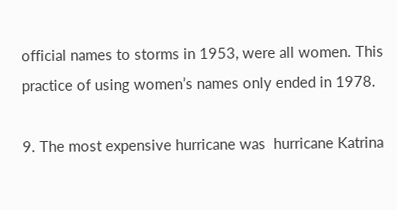official names to storms in 1953, were all women. This practice of using women’s names only ended in 1978.

9. The most expensive hurricane was  hurricane Katrina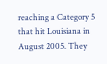reaching a Category 5 that hit Louisiana in August 2005. They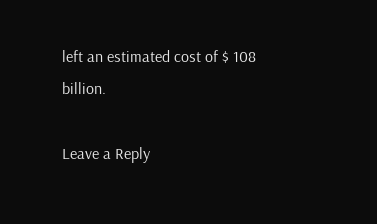left an estimated cost of $ 108 billion.

Leave a Reply